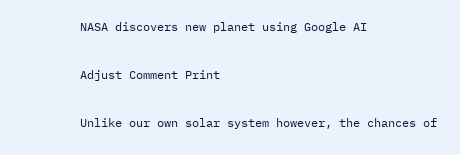NASA discovers new planet using Google AI

Adjust Comment Print

Unlike our own solar system however, the chances of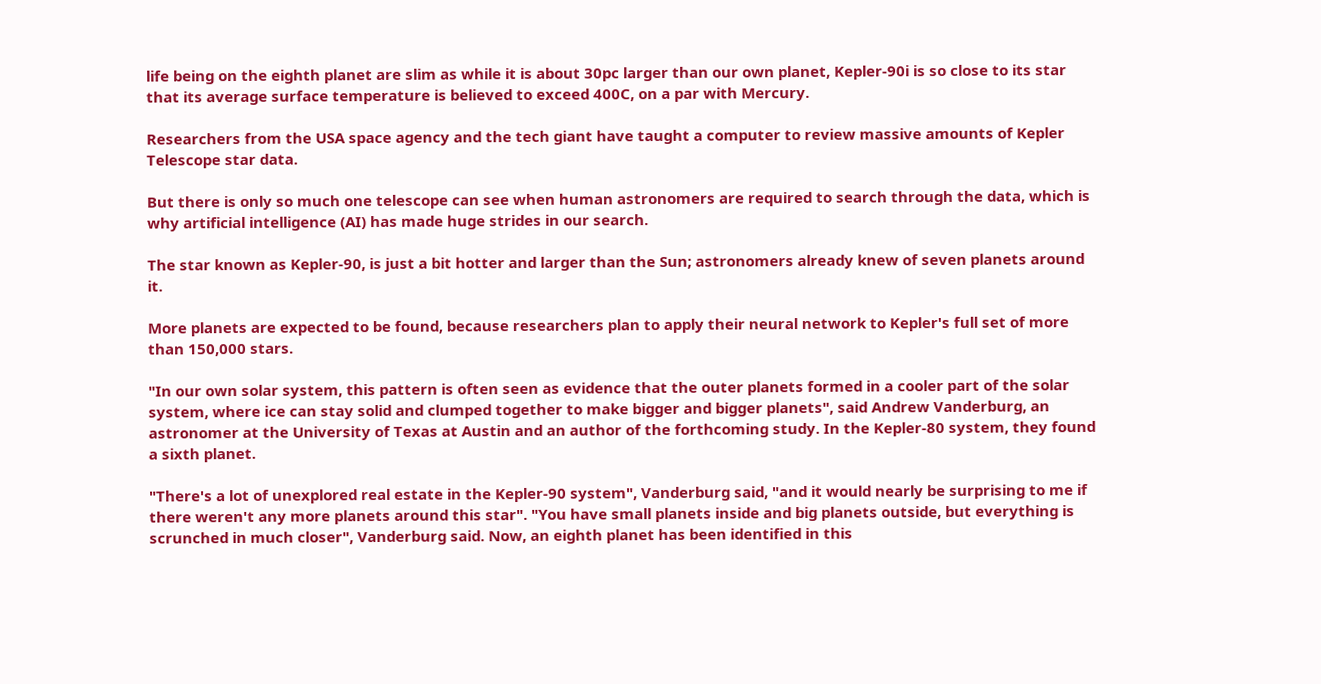life being on the eighth planet are slim as while it is about 30pc larger than our own planet, Kepler-90i is so close to its star that its average surface temperature is believed to exceed 400C, on a par with Mercury.

Researchers from the USA space agency and the tech giant have taught a computer to review massive amounts of Kepler Telescope star data.

But there is only so much one telescope can see when human astronomers are required to search through the data, which is why artificial intelligence (AI) has made huge strides in our search.

The star known as Kepler-90, is just a bit hotter and larger than the Sun; astronomers already knew of seven planets around it.

More planets are expected to be found, because researchers plan to apply their neural network to Kepler's full set of more than 150,000 stars.

"In our own solar system, this pattern is often seen as evidence that the outer planets formed in a cooler part of the solar system, where ice can stay solid and clumped together to make bigger and bigger planets", said Andrew Vanderburg, an astronomer at the University of Texas at Austin and an author of the forthcoming study. In the Kepler-80 system, they found a sixth planet.

"There's a lot of unexplored real estate in the Kepler-90 system", Vanderburg said, "and it would nearly be surprising to me if there weren't any more planets around this star". "You have small planets inside and big planets outside, but everything is scrunched in much closer", Vanderburg said. Now, an eighth planet has been identified in this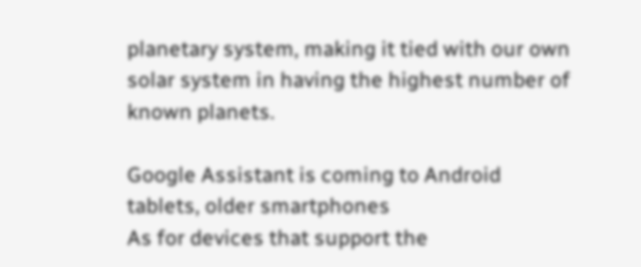planetary system, making it tied with our own solar system in having the highest number of known planets.

Google Assistant is coming to Android tablets, older smartphones
As for devices that support the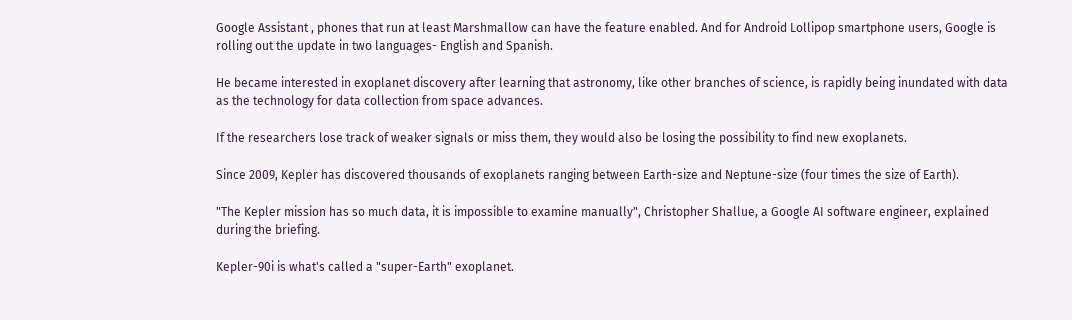Google Assistant , phones that run at least Marshmallow can have the feature enabled. And for Android Lollipop smartphone users, Google is rolling out the update in two languages- English and Spanish.

He became interested in exoplanet discovery after learning that astronomy, like other branches of science, is rapidly being inundated with data as the technology for data collection from space advances.

If the researchers lose track of weaker signals or miss them, they would also be losing the possibility to find new exoplanets.

Since 2009, Kepler has discovered thousands of exoplanets ranging between Earth-size and Neptune-size (four times the size of Earth).

"The Kepler mission has so much data, it is impossible to examine manually", Christopher Shallue, a Google AI software engineer, explained during the briefing.

Kepler-90i is what's called a "super-Earth" exoplanet.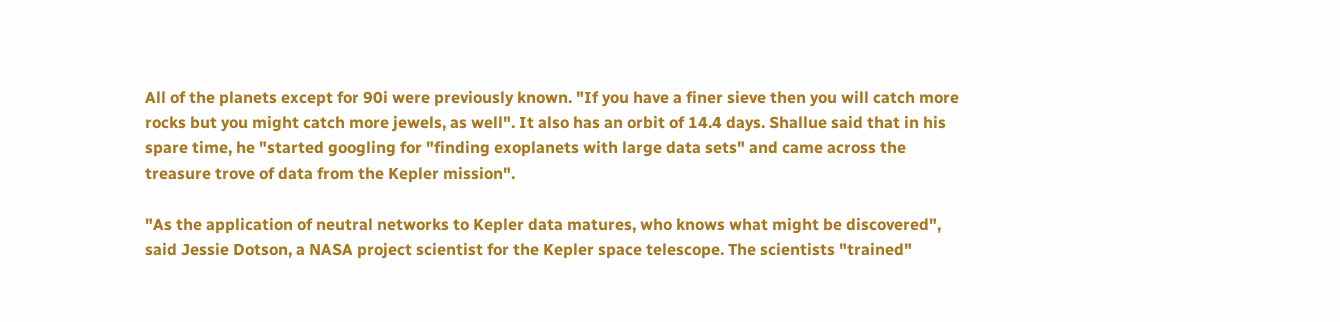All of the planets except for 90i were previously known. "If you have a finer sieve then you will catch more rocks but you might catch more jewels, as well". It also has an orbit of 14.4 days. Shallue said that in his spare time, he "started googling for "finding exoplanets with large data sets" and came across the treasure trove of data from the Kepler mission".

"As the application of neutral networks to Kepler data matures, who knows what might be discovered", said Jessie Dotson, a NASA project scientist for the Kepler space telescope. The scientists "trained"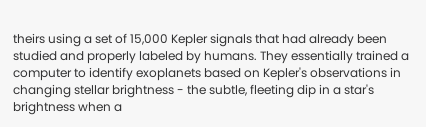theirs using a set of 15,000 Kepler signals that had already been studied and properly labeled by humans. They essentially trained a computer to identify exoplanets based on Kepler's observations in changing stellar brightness - the subtle, fleeting dip in a star's brightness when a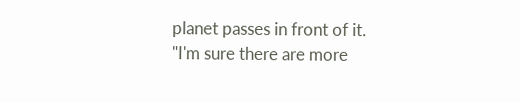planet passes in front of it. "I'm sure there are more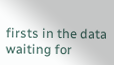firsts in the data waiting for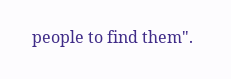people to find them".